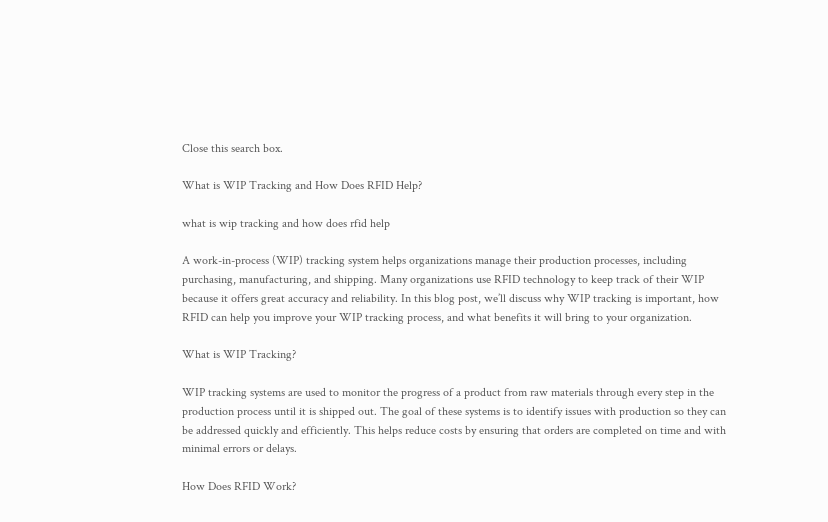Close this search box.

What is WIP Tracking and How Does RFID Help?

what is wip tracking and how does rfid help

A work-in-process (WIP) tracking system helps organizations manage their production processes, including purchasing, manufacturing, and shipping. Many organizations use RFID technology to keep track of their WIP because it offers great accuracy and reliability. In this blog post, we’ll discuss why WIP tracking is important, how RFID can help you improve your WIP tracking process, and what benefits it will bring to your organization.

What is WIP Tracking?

WIP tracking systems are used to monitor the progress of a product from raw materials through every step in the production process until it is shipped out. The goal of these systems is to identify issues with production so they can be addressed quickly and efficiently. This helps reduce costs by ensuring that orders are completed on time and with minimal errors or delays.

How Does RFID Work?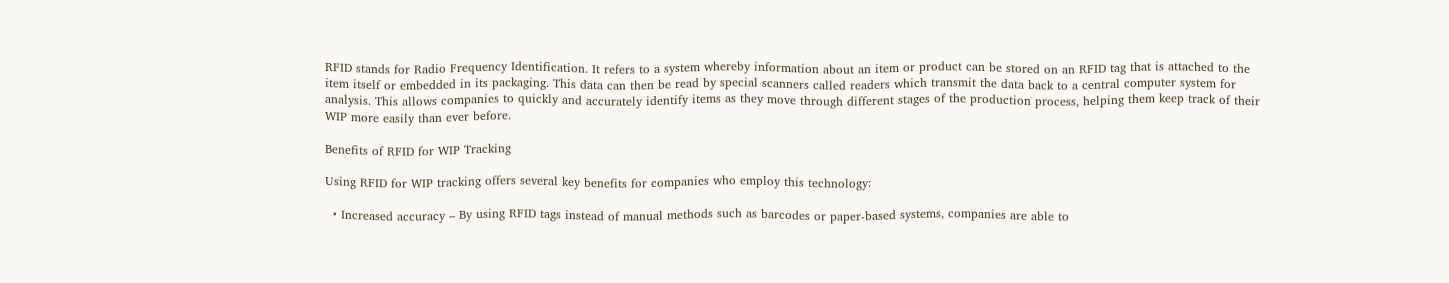RFID stands for Radio Frequency Identification. It refers to a system whereby information about an item or product can be stored on an RFID tag that is attached to the item itself or embedded in its packaging. This data can then be read by special scanners called readers which transmit the data back to a central computer system for analysis. This allows companies to quickly and accurately identify items as they move through different stages of the production process, helping them keep track of their WIP more easily than ever before.

Benefits of RFID for WIP Tracking

Using RFID for WIP tracking offers several key benefits for companies who employ this technology:

  • Increased accuracy – By using RFID tags instead of manual methods such as barcodes or paper-based systems, companies are able to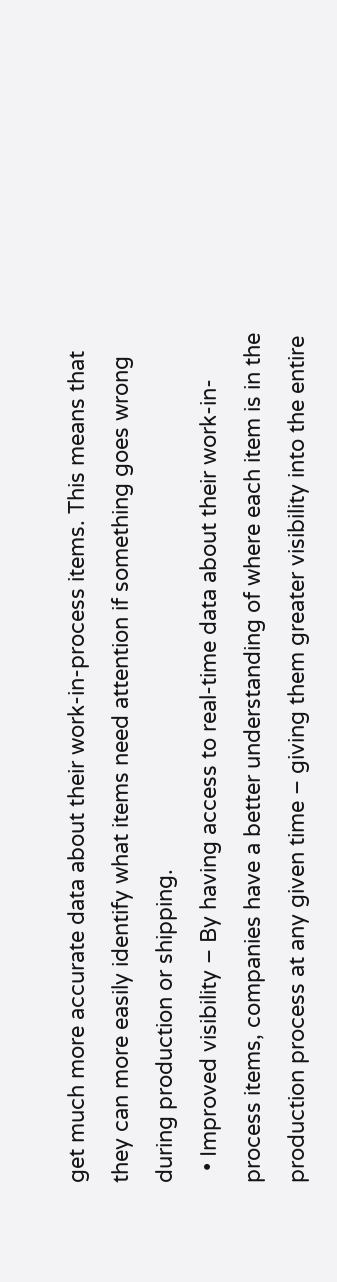get much more accurate data about their work-in-process items. This means that they can more easily identify what items need attention if something goes wrong during production or shipping.
  • Improved visibility – By having access to real-time data about their work-in-process items, companies have a better understanding of where each item is in the production process at any given time – giving them greater visibility into the entire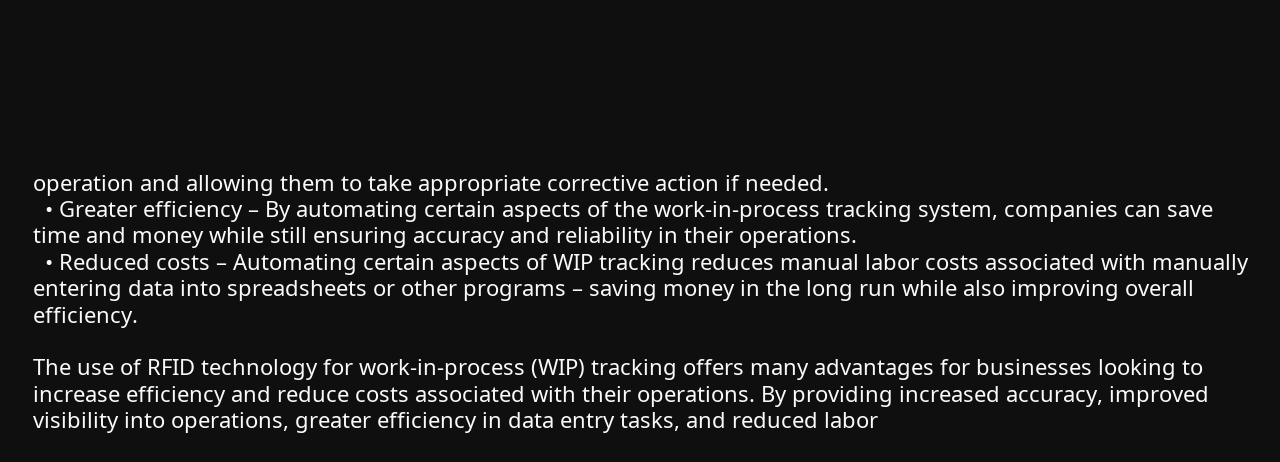operation and allowing them to take appropriate corrective action if needed.
  • Greater efficiency – By automating certain aspects of the work-in-process tracking system, companies can save time and money while still ensuring accuracy and reliability in their operations.
  • Reduced costs – Automating certain aspects of WIP tracking reduces manual labor costs associated with manually entering data into spreadsheets or other programs – saving money in the long run while also improving overall efficiency.

The use of RFID technology for work-in-process (WIP) tracking offers many advantages for businesses looking to increase efficiency and reduce costs associated with their operations. By providing increased accuracy, improved visibility into operations, greater efficiency in data entry tasks, and reduced labor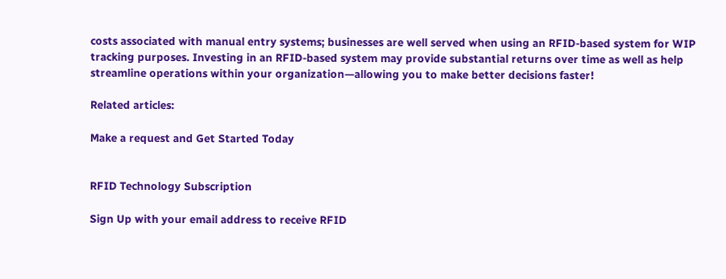costs associated with manual entry systems; businesses are well served when using an RFID-based system for WIP tracking purposes. Investing in an RFID-based system may provide substantial returns over time as well as help streamline operations within your organization—allowing you to make better decisions faster!

Related articles:

Make a request and Get Started Today


RFID Technology Subscription

Sign Up with your email address to receive RFID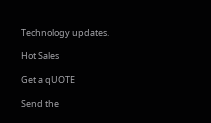Technology updates.

Hot Sales

Get a qUOTE

Send the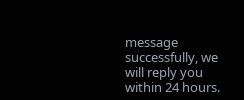message successfully, we will reply you within 24 hours.